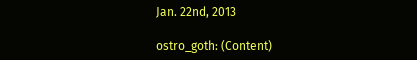Jan. 22nd, 2013

ostro_goth: (Content)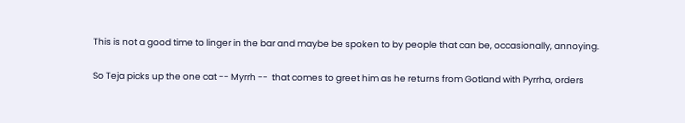This is not a good time to linger in the bar and maybe be spoken to by people that can be, occasionally, annoying.

So Teja picks up the one cat -- Myrrh --  that comes to greet him as he returns from Gotland with Pyrrha, orders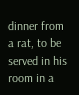dinner from a rat, to be served in his room in a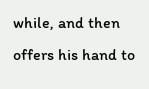while, and then offers his hand to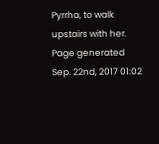Pyrrha, to walk upstairs with her.
Page generated Sep. 22nd, 2017 01:02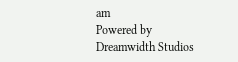am
Powered by Dreamwidth Studios